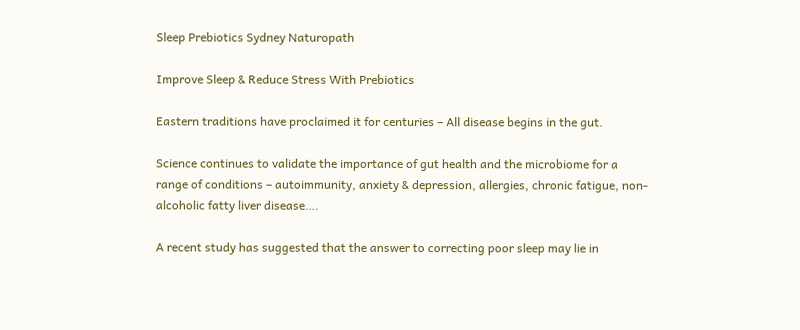Sleep Prebiotics Sydney Naturopath

Improve Sleep & Reduce Stress With Prebiotics

Eastern traditions have proclaimed it for centuries – All disease begins in the gut.

Science continues to validate the importance of gut health and the microbiome for a range of conditions – autoimmunity, anxiety & depression, allergies, chronic fatigue, non-alcoholic fatty liver disease….

A recent study has suggested that the answer to correcting poor sleep may lie in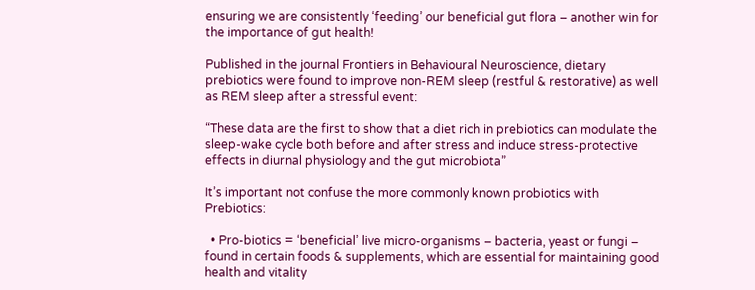ensuring we are consistently ‘feeding’ our beneficial gut flora – another win for the importance of gut health!

Published in the journal Frontiers in Behavioural Neuroscience, dietary prebiotics were found to improve non-REM sleep (restful & restorative) as well as REM sleep after a stressful event:

“These data are the first to show that a diet rich in prebiotics can modulate the sleep-wake cycle both before and after stress and induce stress-protective effects in diurnal physiology and the gut microbiota”

It’s important not confuse the more commonly known probiotics with Prebiotics:

  • Pro-biotics = ‘beneficial’ live micro-organisms – bacteria, yeast or fungi – found in certain foods & supplements, which are essential for maintaining good health and vitality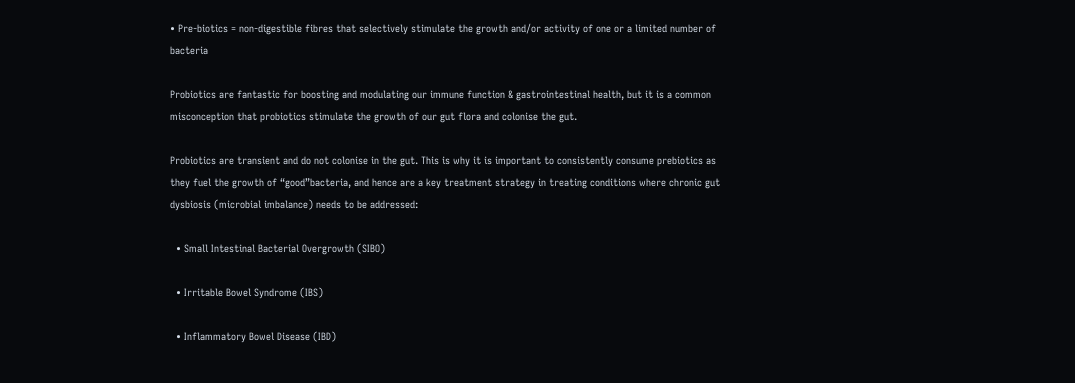• Pre-biotics = non-digestible fibres that selectively stimulate the growth and/or activity of one or a limited number of bacteria

Probiotics are fantastic for boosting and modulating our immune function & gastrointestinal health, but it is a common misconception that probiotics stimulate the growth of our gut flora and colonise the gut.

Probiotics are transient and do not colonise in the gut. This is why it is important to consistently consume prebiotics as they fuel the growth of “good”bacteria, and hence are a key treatment strategy in treating conditions where chronic gut dysbiosis (microbial imbalance) needs to be addressed:

  • Small Intestinal Bacterial Overgrowth (SIBO)

  • Irritable Bowel Syndrome (IBS)

  • Inflammatory Bowel Disease (IBD)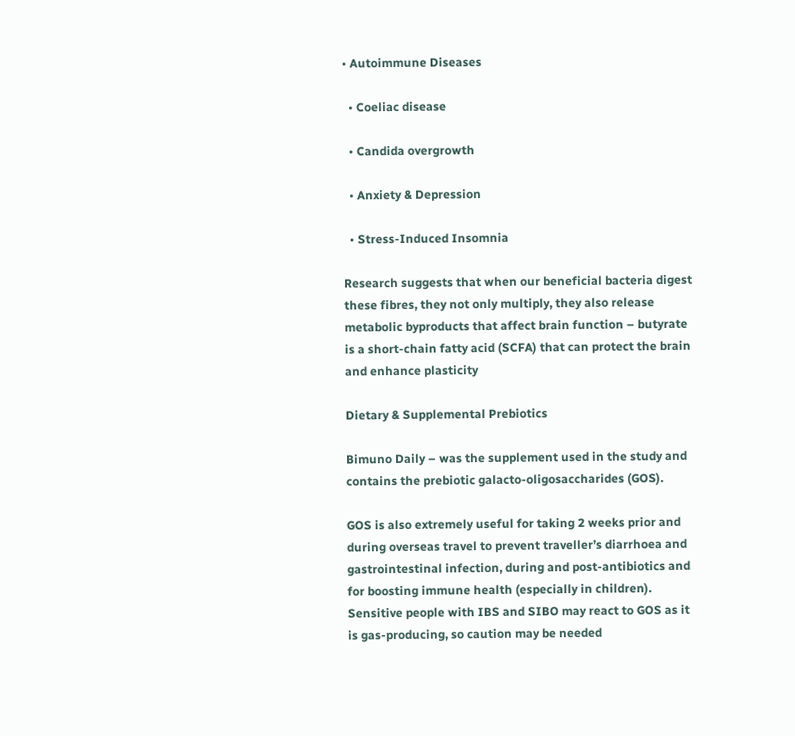• Autoimmune Diseases

  • Coeliac disease

  • Candida overgrowth

  • Anxiety & Depression

  • Stress-Induced Insomnia

Research suggests that when our beneficial bacteria digest these fibres, they not only multiply, they also release metabolic byproducts that affect brain function – butyrate is a short-chain fatty acid (SCFA) that can protect the brain and enhance plasticity

Dietary & Supplemental Prebiotics

Bimuno Daily – was the supplement used in the study and contains the prebiotic galacto-oligosaccharides (GOS).

GOS is also extremely useful for taking 2 weeks prior and during overseas travel to prevent traveller’s diarrhoea and gastrointestinal infection, during and post-antibiotics and for boosting immune health (especially in children). Sensitive people with IBS and SIBO may react to GOS as it is gas-producing, so caution may be needed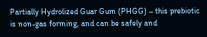Partially Hydrolized Guar Gum (PHGG) – this prebiotic is non-gas forming, and can be safely and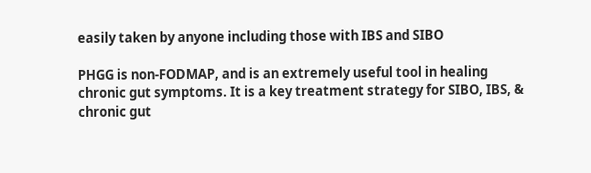easily taken by anyone including those with IBS and SIBO

PHGG is non-FODMAP, and is an extremely useful tool in healing chronic gut symptoms. It is a key treatment strategy for SIBO, IBS, & chronic gut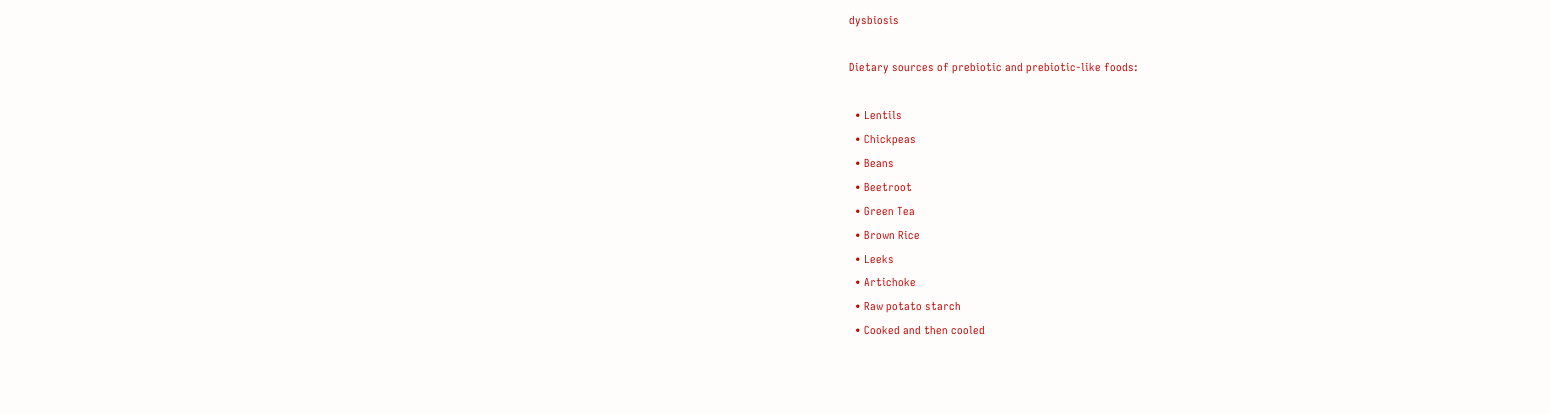dysbiosis

Dietary sources of prebiotic and prebiotic-like foods:

  • Lentils
  • Chickpeas
  • Beans
  • Beetroot
  • Green Tea
  • Brown Rice
  • Leeks
  • Artichoke
  • Raw potato starch
  • Cooked and then cooled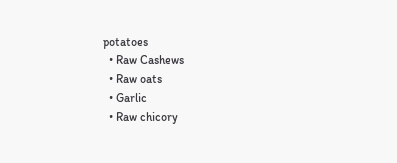potatoes
  • Raw Cashews
  • Raw oats
  • Garlic
  • Raw chicory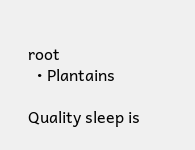root
  • Plantains

Quality sleep is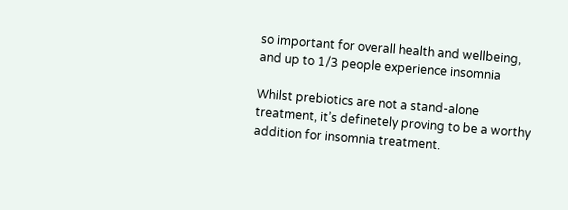so important for overall health and wellbeing, and up to 1/3 people experience insomnia

Whilst prebiotics are not a stand-alone treatment, it’s definetely proving to be a worthy addition for insomnia treatment.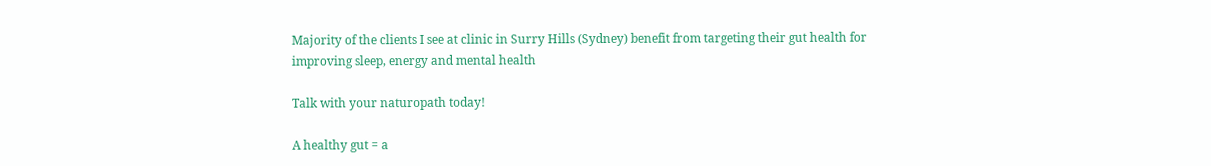Majority of the clients I see at clinic in Surry Hills (Sydney) benefit from targeting their gut health for improving sleep, energy and mental health

Talk with your naturopath today!

A healthy gut = a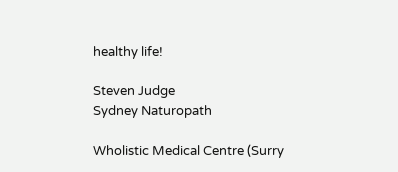healthy life!

Steven Judge
Sydney Naturopath

Wholistic Medical Centre (Surry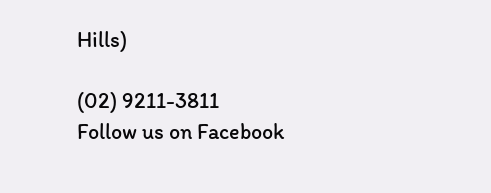Hills)

(02) 9211-3811
Follow us on Facebook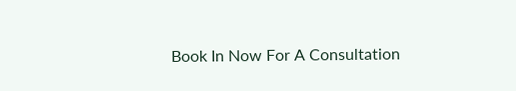Book In Now For A Consultation